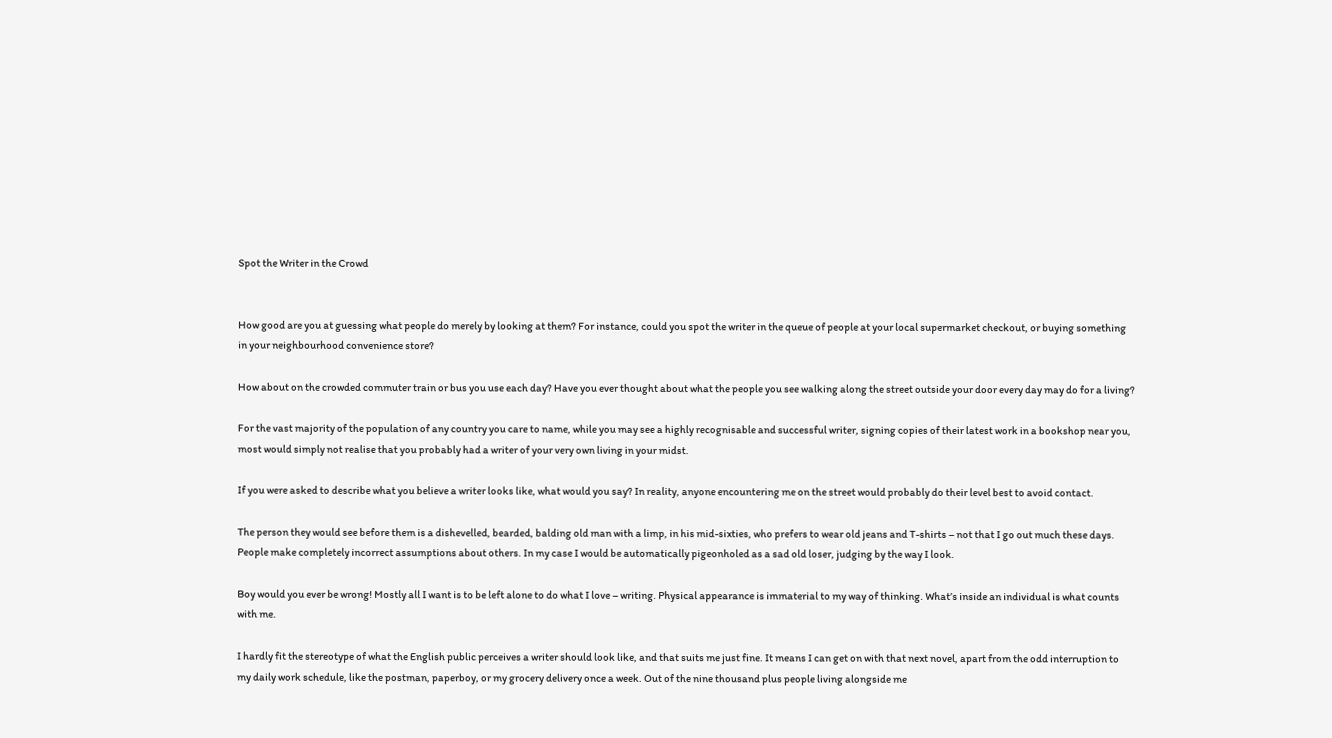Spot the Writer in the Crowd


How good are you at guessing what people do merely by looking at them? For instance, could you spot the writer in the queue of people at your local supermarket checkout, or buying something in your neighbourhood convenience store?

How about on the crowded commuter train or bus you use each day? Have you ever thought about what the people you see walking along the street outside your door every day may do for a living?

For the vast majority of the population of any country you care to name, while you may see a highly recognisable and successful writer, signing copies of their latest work in a bookshop near you, most would simply not realise that you probably had a writer of your very own living in your midst.

If you were asked to describe what you believe a writer looks like, what would you say? In reality, anyone encountering me on the street would probably do their level best to avoid contact.

The person they would see before them is a dishevelled, bearded, balding old man with a limp, in his mid-sixties, who prefers to wear old jeans and T-shirts – not that I go out much these days. People make completely incorrect assumptions about others. In my case I would be automatically pigeonholed as a sad old loser, judging by the way I look.

Boy would you ever be wrong! Mostly all I want is to be left alone to do what I love – writing. Physical appearance is immaterial to my way of thinking. What’s inside an individual is what counts with me.

I hardly fit the stereotype of what the English public perceives a writer should look like, and that suits me just fine. It means I can get on with that next novel, apart from the odd interruption to my daily work schedule, like the postman, paperboy, or my grocery delivery once a week. Out of the nine thousand plus people living alongside me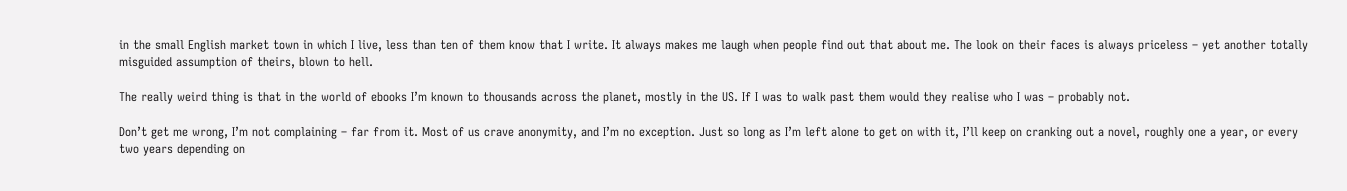in the small English market town in which I live, less than ten of them know that I write. It always makes me laugh when people find out that about me. The look on their faces is always priceless – yet another totally misguided assumption of theirs, blown to hell.

The really weird thing is that in the world of ebooks I’m known to thousands across the planet, mostly in the US. If I was to walk past them would they realise who I was – probably not.

Don’t get me wrong, I’m not complaining – far from it. Most of us crave anonymity, and I’m no exception. Just so long as I’m left alone to get on with it, I’ll keep on cranking out a novel, roughly one a year, or every two years depending on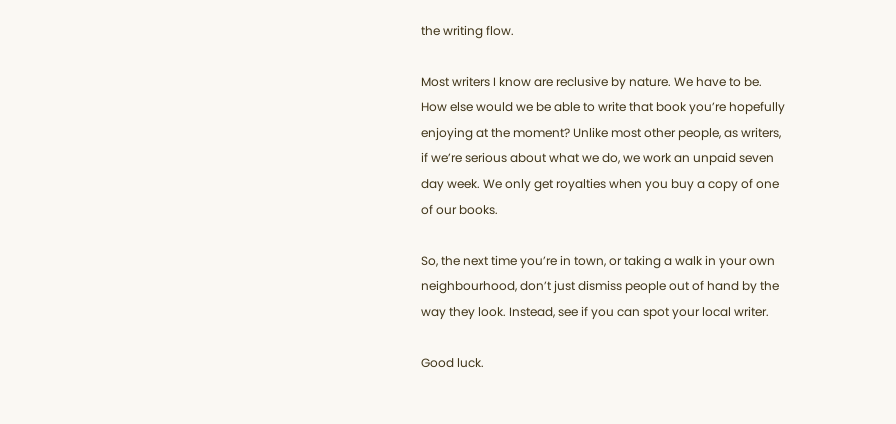the writing flow.

Most writers I know are reclusive by nature. We have to be. How else would we be able to write that book you’re hopefully enjoying at the moment? Unlike most other people, as writers, if we’re serious about what we do, we work an unpaid seven day week. We only get royalties when you buy a copy of one of our books.

So, the next time you’re in town, or taking a walk in your own neighbourhood, don’t just dismiss people out of hand by the way they look. Instead, see if you can spot your local writer.

Good luck.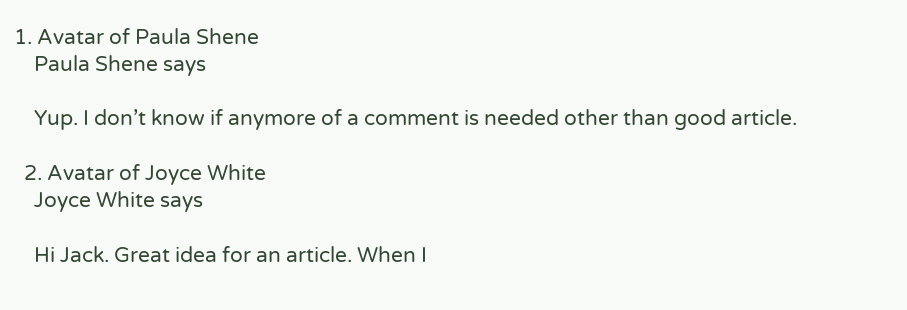1. Avatar of Paula Shene
    Paula Shene says

    Yup. I don’t know if anymore of a comment is needed other than good article.

  2. Avatar of Joyce White
    Joyce White says

    Hi Jack. Great idea for an article. When I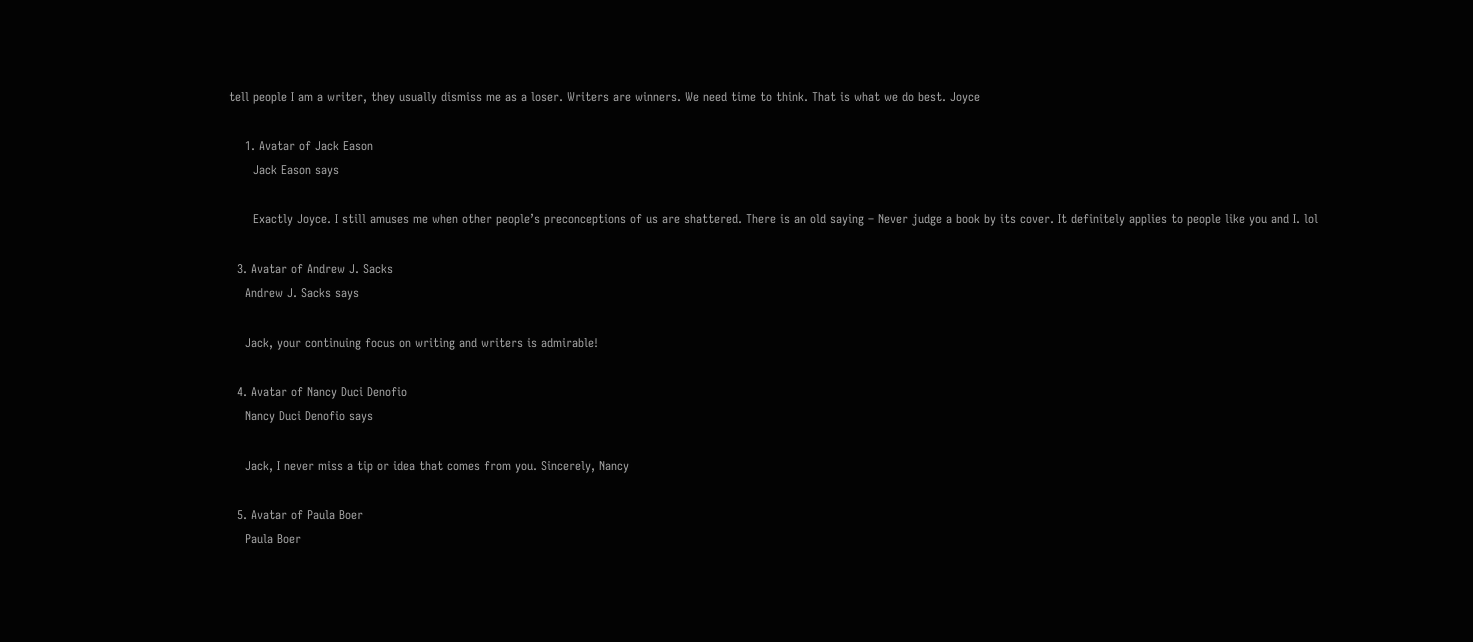tell people I am a writer, they usually dismiss me as a loser. Writers are winners. We need time to think. That is what we do best. Joyce

    1. Avatar of Jack Eason
      Jack Eason says

      Exactly Joyce. I still amuses me when other people’s preconceptions of us are shattered. There is an old saying – Never judge a book by its cover. It definitely applies to people like you and I. lol

  3. Avatar of Andrew J. Sacks
    Andrew J. Sacks says

    Jack, your continuing focus on writing and writers is admirable!

  4. Avatar of Nancy Duci Denofio
    Nancy Duci Denofio says

    Jack, I never miss a tip or idea that comes from you. Sincerely, Nancy

  5. Avatar of Paula Boer
    Paula Boer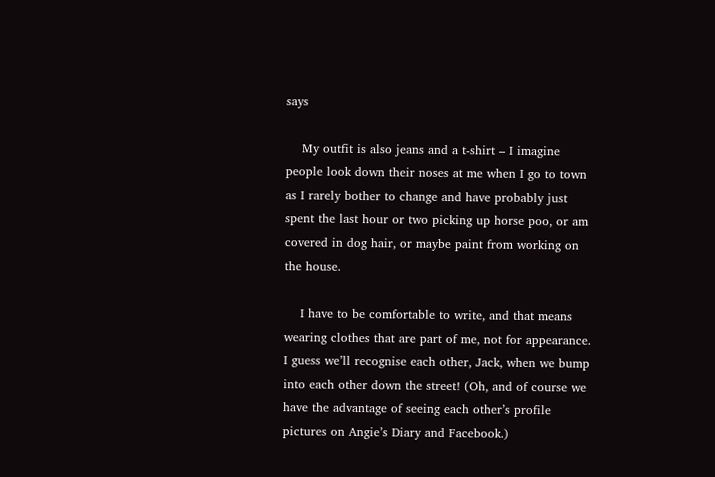says

    My outfit is also jeans and a t-shirt – I imagine people look down their noses at me when I go to town as I rarely bother to change and have probably just spent the last hour or two picking up horse poo, or am covered in dog hair, or maybe paint from working on the house.

    I have to be comfortable to write, and that means wearing clothes that are part of me, not for appearance. I guess we’ll recognise each other, Jack, when we bump into each other down the street! (Oh, and of course we have the advantage of seeing each other’s profile pictures on Angie’s Diary and Facebook.)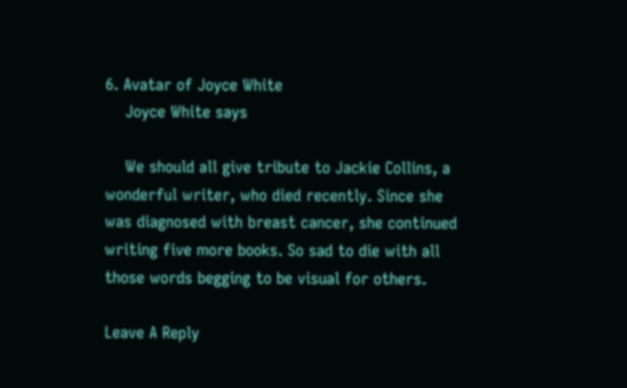6. Avatar of Joyce White
    Joyce White says

    We should all give tribute to Jackie Collins, a wonderful writer, who died recently. Since she was diagnosed with breast cancer, she continued writing five more books. So sad to die with all those words begging to be visual for others.

Leave A Reply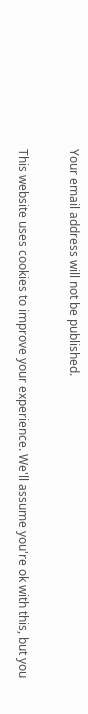Your email address will not be published.

This website uses cookies to improve your experience. We'll assume you're ok with this, but you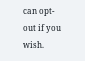can opt-out if you wish.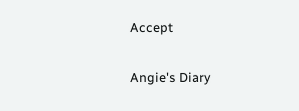Accept

Angie's Diary